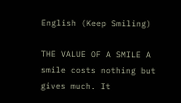English (Keep Smiling)

THE VALUE OF A SMILE A smile costs nothing but gives much. It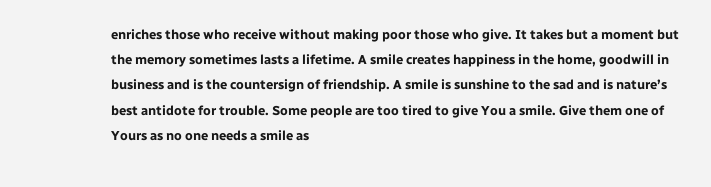enriches those who receive without making poor those who give. It takes but a moment but the memory sometimes lasts a lifetime. A smile creates happiness in the home, goodwill in business and is the countersign of friendship. A smile is sunshine to the sad and is nature’s best antidote for trouble. Some people are too tired to give You a smile. Give them one of Yours as no one needs a smile as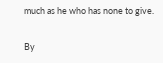much as he who has none to give.

By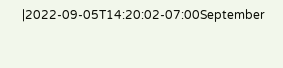|2022-09-05T14:20:02-07:00September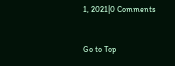1, 2021|0 Comments


Go to Top